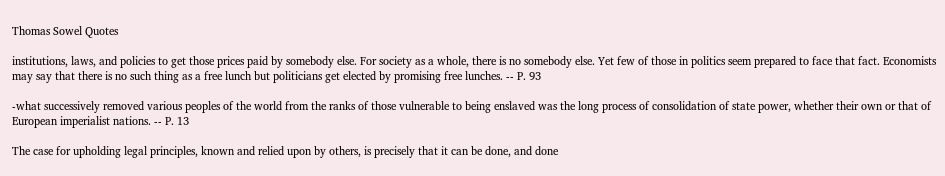Thomas Sowel Quotes

institutions, laws, and policies to get those prices paid by somebody else. For society as a whole, there is no somebody else. Yet few of those in politics seem prepared to face that fact. Economists may say that there is no such thing as a free lunch but politicians get elected by promising free lunches. -- P. 93

-what successively removed various peoples of the world from the ranks of those vulnerable to being enslaved was the long process of consolidation of state power, whether their own or that of European imperialist nations. -- P. 13

The case for upholding legal principles, known and relied upon by others, is precisely that it can be done, and done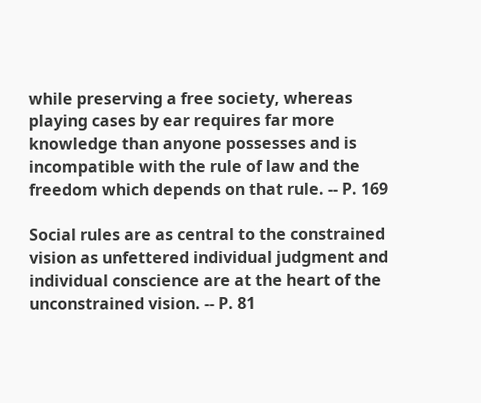while preserving a free society, whereas playing cases by ear requires far more knowledge than anyone possesses and is incompatible with the rule of law and the freedom which depends on that rule. -- P. 169

Social rules are as central to the constrained vision as unfettered individual judgment and individual conscience are at the heart of the unconstrained vision. -- P. 81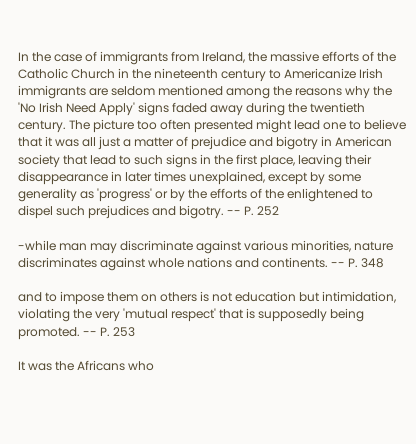In the case of immigrants from Ireland, the massive efforts of the Catholic Church in the nineteenth century to Americanize Irish immigrants are seldom mentioned among the reasons why the 'No Irish Need Apply' signs faded away during the twentieth century. The picture too often presented might lead one to believe that it was all just a matter of prejudice and bigotry in American society that lead to such signs in the first place, leaving their disappearance in later times unexplained, except by some generality as 'progress' or by the efforts of the enlightened to dispel such prejudices and bigotry. -- P. 252

-while man may discriminate against various minorities, nature discriminates against whole nations and continents. -- P. 348

and to impose them on others is not education but intimidation, violating the very 'mutual respect' that is supposedly being promoted. -- P. 253

It was the Africans who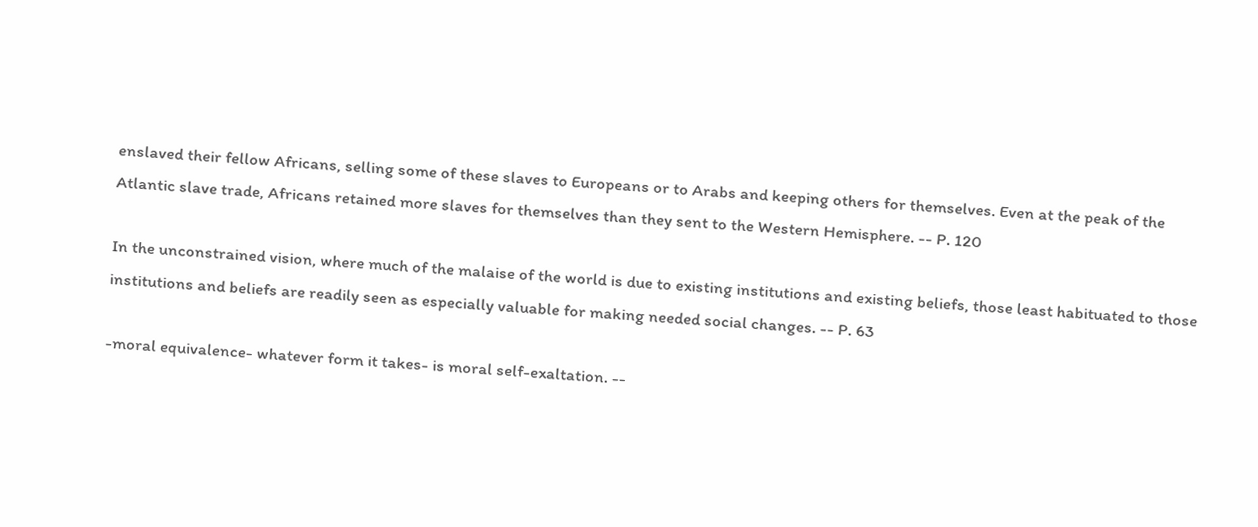enslaved their fellow Africans, selling some of these slaves to Europeans or to Arabs and keeping others for themselves. Even at the peak of the Atlantic slave trade, Africans retained more slaves for themselves than they sent to the Western Hemisphere. -- P. 120

In the unconstrained vision, where much of the malaise of the world is due to existing institutions and existing beliefs, those least habituated to those institutions and beliefs are readily seen as especially valuable for making needed social changes. -- P. 63

-moral equivalence- whatever form it takes- is moral self-exaltation. --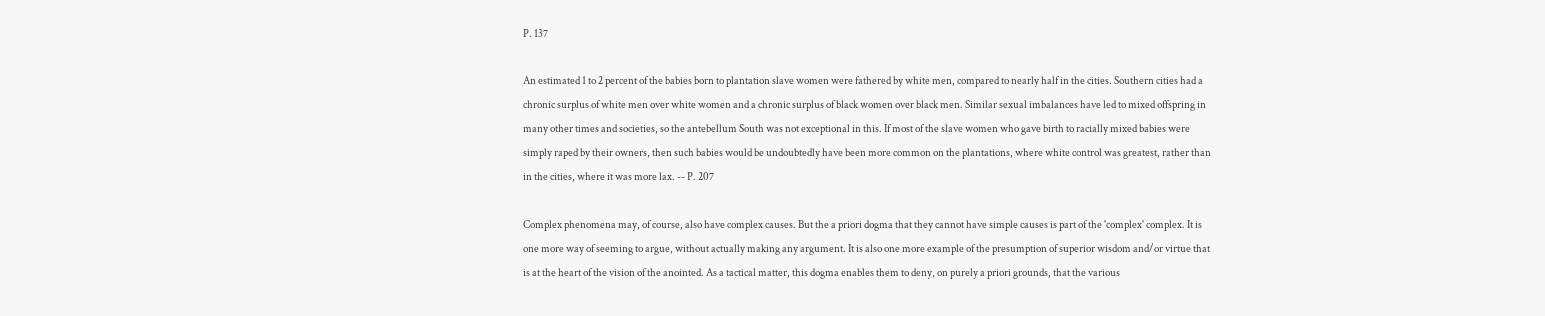P. 137

An estimated 1 to 2 percent of the babies born to plantation slave women were fathered by white men, compared to nearly half in the cities. Southern cities had a chronic surplus of white men over white women and a chronic surplus of black women over black men. Similar sexual imbalances have led to mixed offspring in many other times and societies, so the antebellum South was not exceptional in this. If most of the slave women who gave birth to racially mixed babies were simply raped by their owners, then such babies would be undoubtedly have been more common on the plantations, where white control was greatest, rather than in the cities, where it was more lax. -- P. 207

Complex phenomena may, of course, also have complex causes. But the a priori dogma that they cannot have simple causes is part of the 'complex' complex. It is one more way of seeming to argue, without actually making any argument. It is also one more example of the presumption of superior wisdom and/or virtue that is at the heart of the vision of the anointed. As a tactical matter, this dogma enables them to deny, on purely a priori grounds, that the various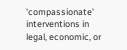'compassionate' interventions in legal, economic, or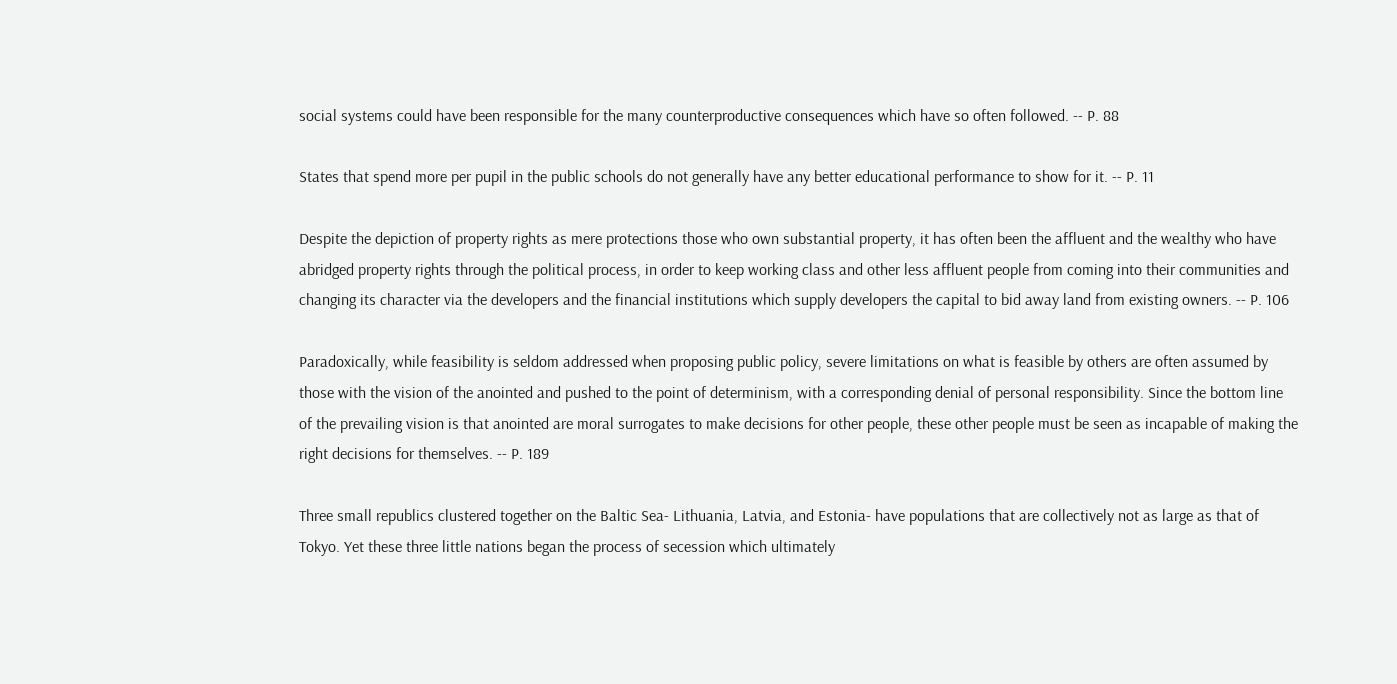social systems could have been responsible for the many counterproductive consequences which have so often followed. -- P. 88

States that spend more per pupil in the public schools do not generally have any better educational performance to show for it. -- P. 11

Despite the depiction of property rights as mere protections those who own substantial property, it has often been the affluent and the wealthy who have abridged property rights through the political process, in order to keep working class and other less affluent people from coming into their communities and changing its character via the developers and the financial institutions which supply developers the capital to bid away land from existing owners. -- P. 106

Paradoxically, while feasibility is seldom addressed when proposing public policy, severe limitations on what is feasible by others are often assumed by those with the vision of the anointed and pushed to the point of determinism, with a corresponding denial of personal responsibility. Since the bottom line of the prevailing vision is that anointed are moral surrogates to make decisions for other people, these other people must be seen as incapable of making the right decisions for themselves. -- P. 189

Three small republics clustered together on the Baltic Sea- Lithuania, Latvia, and Estonia- have populations that are collectively not as large as that of Tokyo. Yet these three little nations began the process of secession which ultimately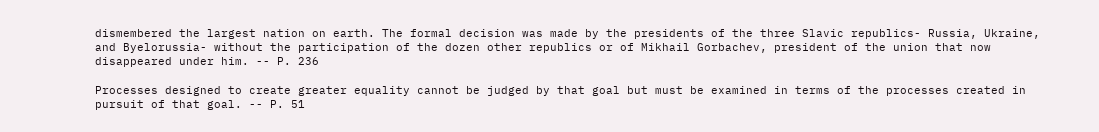dismembered the largest nation on earth. The formal decision was made by the presidents of the three Slavic republics- Russia, Ukraine, and Byelorussia- without the participation of the dozen other republics or of Mikhail Gorbachev, president of the union that now disappeared under him. -- P. 236

Processes designed to create greater equality cannot be judged by that goal but must be examined in terms of the processes created in pursuit of that goal. -- P. 51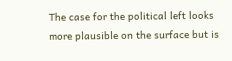The case for the political left looks more plausible on the surface but is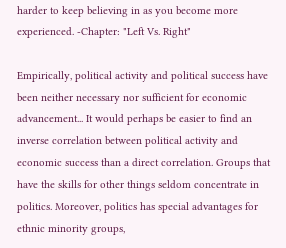harder to keep believing in as you become more experienced. -Chapter: "Left Vs. Right"

Empirically, political activity and political success have been neither necessary nor sufficient for economic advancement... It would perhaps be easier to find an inverse correlation between political activity and economic success than a direct correlation. Groups that have the skills for other things seldom concentrate in politics. Moreover, politics has special advantages for ethnic minority groups,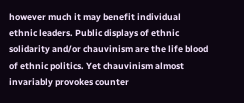however much it may benefit individual ethnic leaders. Public displays of ethnic solidarity and/or chauvinism are the life blood of ethnic politics. Yet chauvinism almost invariably provokes counter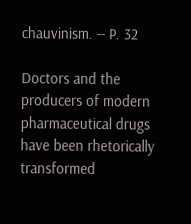chauvinism. -- P. 32

Doctors and the producers of modern pharmaceutical drugs have been rhetorically transformed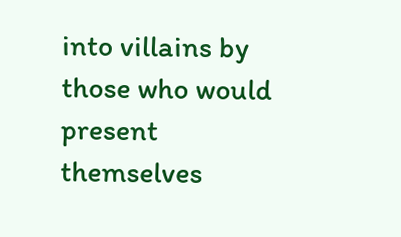into villains by those who would present themselves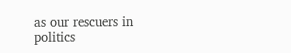as our rescuers in politics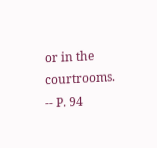or in the courtrooms. -- P. 94